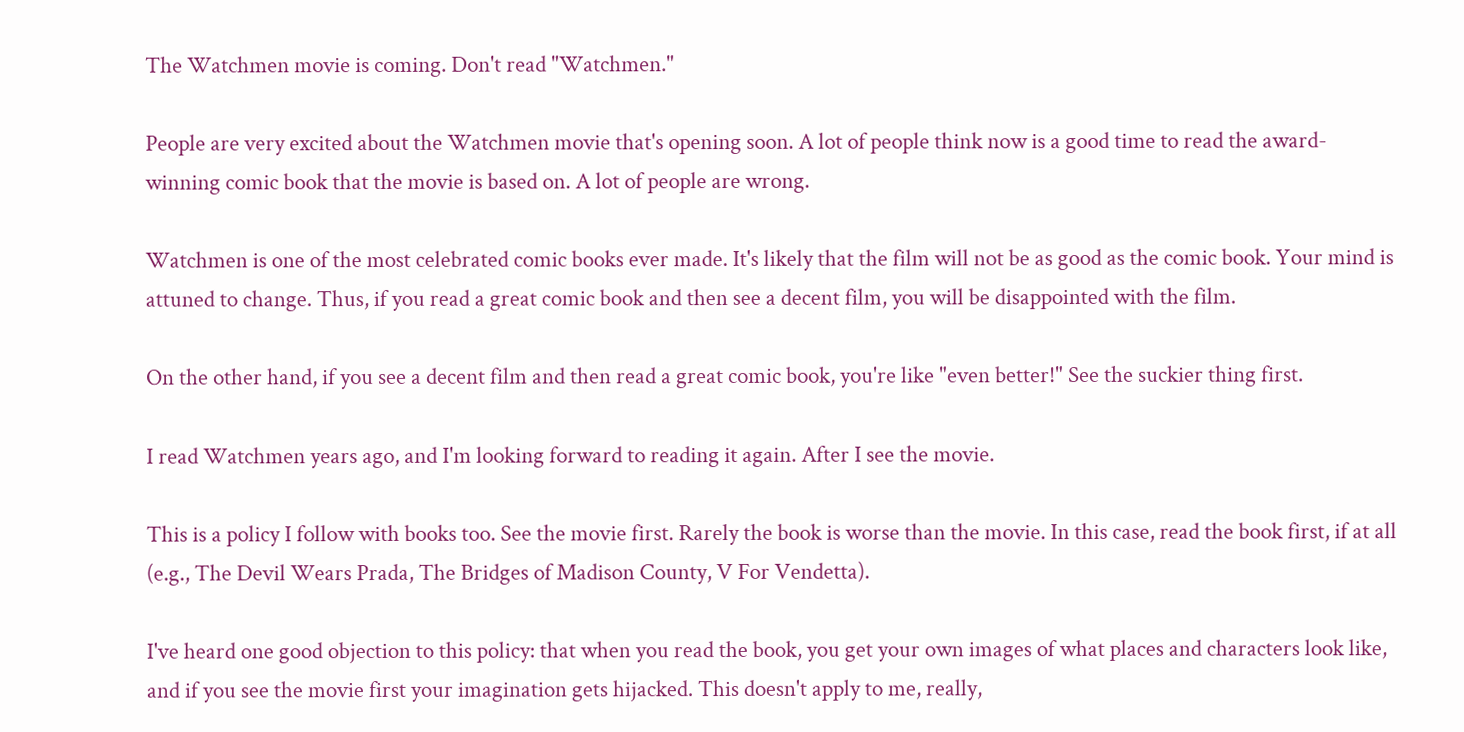The Watchmen movie is coming. Don't read "Watchmen."

People are very excited about the Watchmen movie that's opening soon. A lot of people think now is a good time to read the award-winning comic book that the movie is based on. A lot of people are wrong.

Watchmen is one of the most celebrated comic books ever made. It's likely that the film will not be as good as the comic book. Your mind is attuned to change. Thus, if you read a great comic book and then see a decent film, you will be disappointed with the film.

On the other hand, if you see a decent film and then read a great comic book, you're like "even better!" See the suckier thing first.

I read Watchmen years ago, and I'm looking forward to reading it again. After I see the movie.

This is a policy I follow with books too. See the movie first. Rarely the book is worse than the movie. In this case, read the book first, if at all (e.g., The Devil Wears Prada, The Bridges of Madison County, V For Vendetta).

I've heard one good objection to this policy: that when you read the book, you get your own images of what places and characters look like, and if you see the movie first your imagination gets hijacked. This doesn't apply to me, really,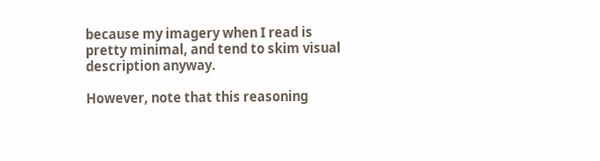because my imagery when I read is pretty minimal, and tend to skim visual description anyway.

However, note that this reasoning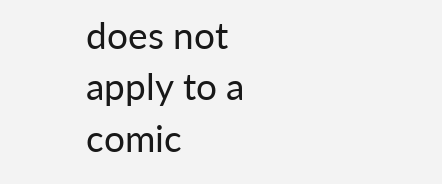does not apply to a comic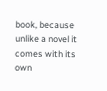book, because unlike a novel it comes with its own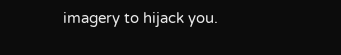imagery to hijack you.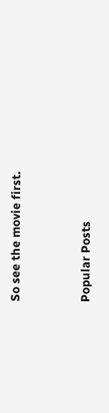So see the movie first.


Popular Posts